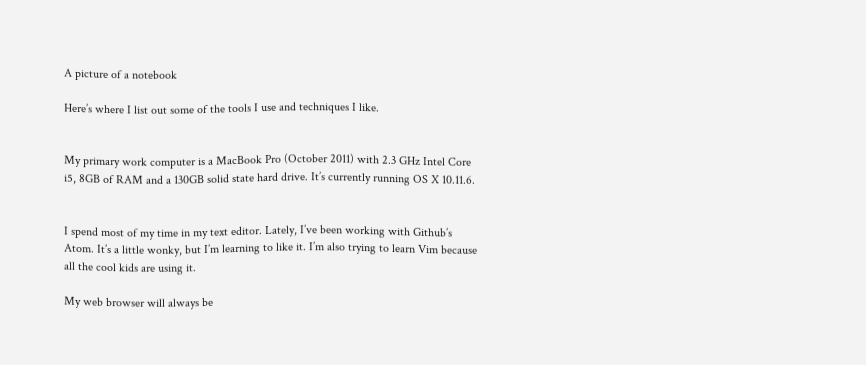A picture of a notebook

Here’s where I list out some of the tools I use and techniques I like.


My primary work computer is a MacBook Pro (October 2011) with 2.3 GHz Intel Core i5, 8GB of RAM and a 130GB solid state hard drive. It’s currently running OS X 10.11.6.


I spend most of my time in my text editor. Lately, I’ve been working with Github’s Atom. It’s a little wonky, but I’m learning to like it. I’m also trying to learn Vim because all the cool kids are using it.

My web browser will always be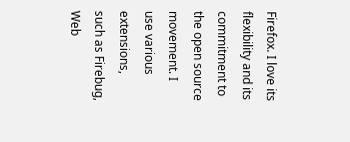Firefox. I love its flexibility and its commitment to the open source movement. I use various extensions, such as Firebug, Web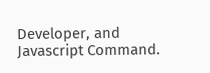Developer, and Javascript Command.